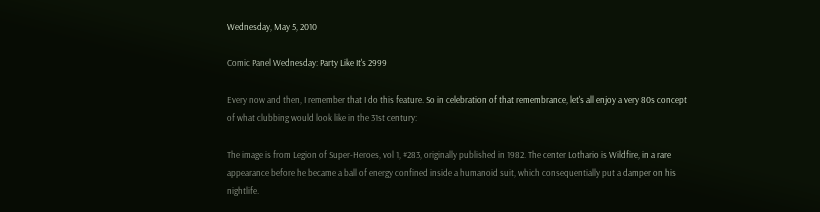Wednesday, May 5, 2010

Comic Panel Wednesday: Party Like It's 2999

Every now and then, I remember that I do this feature. So in celebration of that remembrance, let's all enjoy a very 80s concept of what clubbing would look like in the 31st century:

The image is from Legion of Super-Heroes, vol 1, #283, originally published in 1982. The center Lothario is Wildfire, in a rare appearance before he became a ball of energy confined inside a humanoid suit, which consequentially put a damper on his nightlife.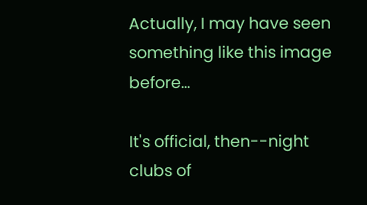Actually, I may have seen something like this image before...

It's official, then--night clubs of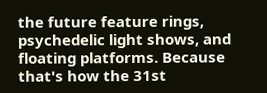the future feature rings, psychedelic light shows, and floating platforms. Because that's how the 31st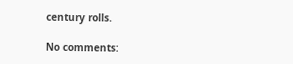century rolls.

No comments: